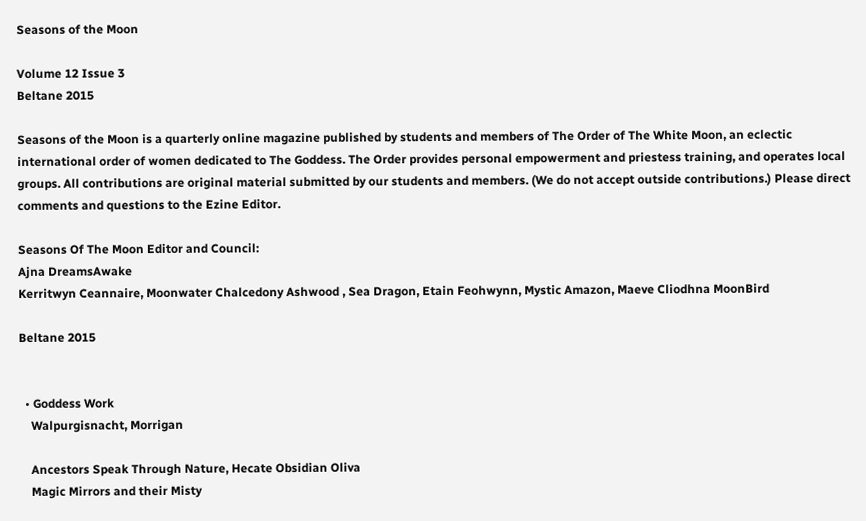Seasons of the Moon

Volume 12 Issue 3
Beltane 2015

Seasons of the Moon is a quarterly online magazine published by students and members of The Order of The White Moon, an eclectic international order of women dedicated to The Goddess. The Order provides personal empowerment and priestess training, and operates local groups. All contributions are original material submitted by our students and members. (We do not accept outside contributions.) Please direct comments and questions to the Ezine Editor.

Seasons Of The Moon Editor and Council:
Ajna DreamsAwake
Kerritwyn Ceannaire, Moonwater Chalcedony Ashwood , Sea Dragon, Etain Feohwynn, Mystic Amazon, Maeve Cliodhna MoonBird

Beltane 2015


  • Goddess Work
    Walpurgisnacht, Morrigan

    Ancestors Speak Through Nature, Hecate Obsidian Oliva
    Magic Mirrors and their Misty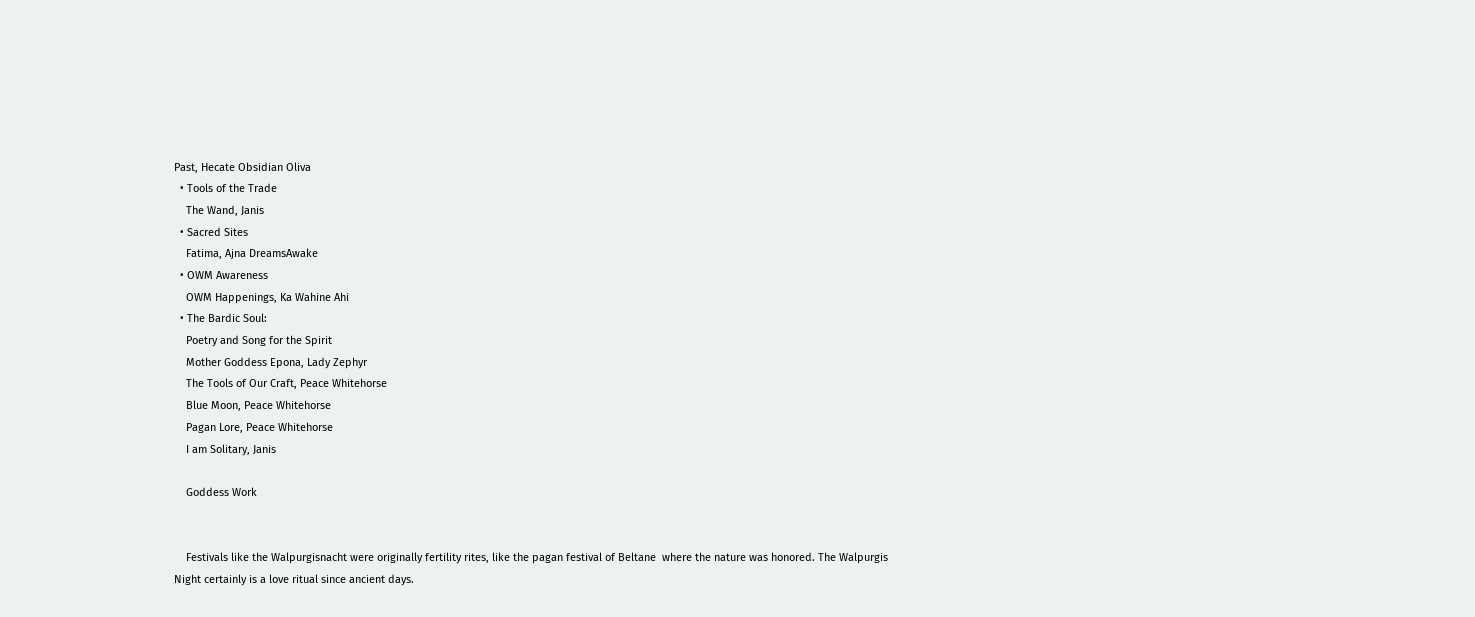Past, Hecate Obsidian Oliva
  • Tools of the Trade
    The Wand, Janis
  • Sacred Sites
    Fatima, Ajna DreamsAwake
  • OWM Awareness
    OWM Happenings, Ka Wahine Ahi
  • The Bardic Soul:
    Poetry and Song for the Spirit
    Mother Goddess Epona, Lady Zephyr
    The Tools of Our Craft, Peace Whitehorse
    Blue Moon, Peace Whitehorse
    Pagan Lore, Peace Whitehorse
    I am Solitary, Janis

    Goddess Work


    Festivals like the Walpurgisnacht were originally fertility rites, like the pagan festival of Beltane  where the nature was honored. The Walpurgis Night certainly is a love ritual since ancient days.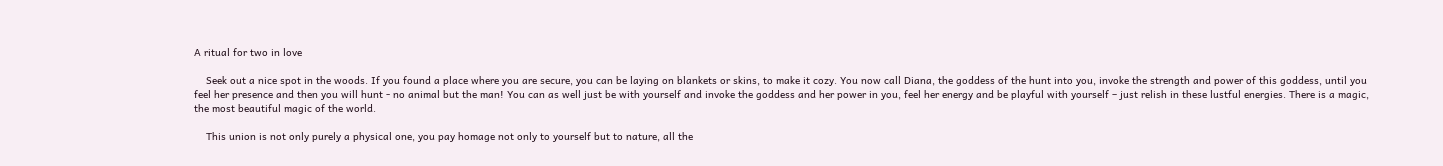A ritual for two in love

    Seek out a nice spot in the woods. If you found a place where you are secure, you can be laying on blankets or skins, to make it cozy. You now call Diana, the goddess of the hunt into you, invoke the strength and power of this goddess, until you feel her presence and then you will hunt - no animal but the man! You can as well just be with yourself and invoke the goddess and her power in you, feel her energy and be playful with yourself – just relish in these lustful energies. There is a magic, the most beautiful magic of the world.

    This union is not only purely a physical one, you pay homage not only to yourself but to nature, all the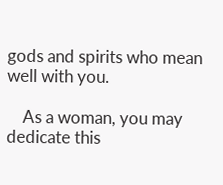gods and spirits who mean well with you.

    As a woman, you may dedicate this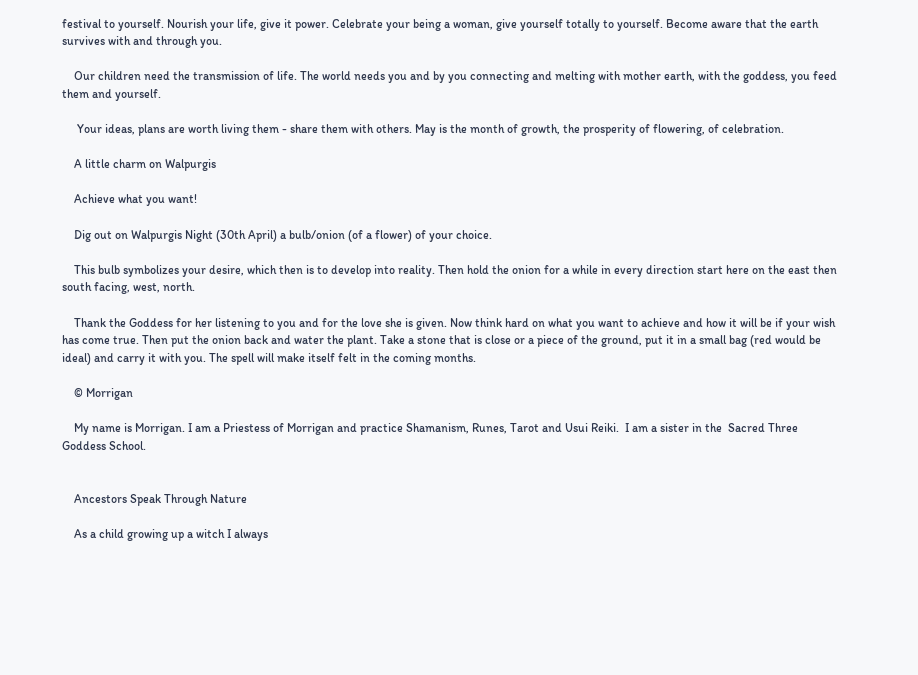festival to yourself. Nourish your life, give it power. Celebrate your being a woman, give yourself totally to yourself. Become aware that the earth survives with and through you.

    Our children need the transmission of life. The world needs you and by you connecting and melting with mother earth, with the goddess, you feed them and yourself.

     Your ideas, plans are worth living them - share them with others. May is the month of growth, the prosperity of flowering, of celebration.

    A little charm on Walpurgis

    Achieve what you want!

    Dig out on Walpurgis Night (30th April) a bulb/onion (of a flower) of your choice.

    This bulb symbolizes your desire, which then is to develop into reality. Then hold the onion for a while in every direction start here on the east then south facing, west, north.

    Thank the Goddess for her listening to you and for the love she is given. Now think hard on what you want to achieve and how it will be if your wish has come true. Then put the onion back and water the plant. Take a stone that is close or a piece of the ground, put it in a small bag (red would be ideal) and carry it with you. The spell will make itself felt in the coming months.

    © Morrigan

    My name is Morrigan. I am a Priestess of Morrigan and practice Shamanism, Runes, Tarot and Usui Reiki.  I am a sister in the  Sacred Three Goddess School.


    Ancestors Speak Through Nature

    As a child growing up a witch I always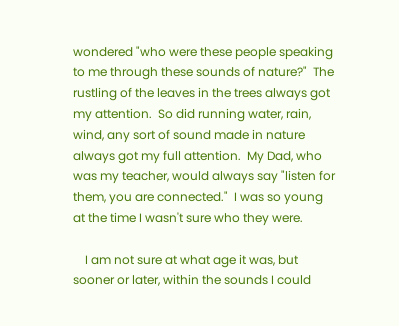wondered "who were these people speaking to me through these sounds of nature?"  The rustling of the leaves in the trees always got my attention.  So did running water, rain, wind, any sort of sound made in nature always got my full attention.  My Dad, who was my teacher, would always say "listen for them, you are connected."  I was so young at the time I wasn't sure who they were.

    I am not sure at what age it was, but sooner or later, within the sounds I could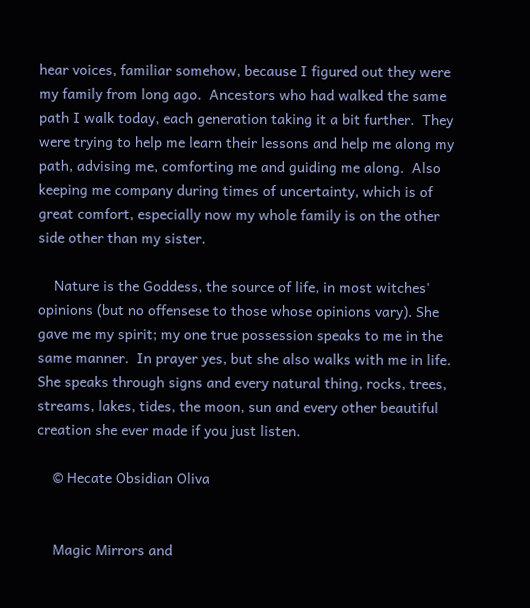hear voices, familiar somehow, because I figured out they were my family from long ago.  Ancestors who had walked the same path I walk today, each generation taking it a bit further.  They were trying to help me learn their lessons and help me along my path, advising me, comforting me and guiding me along.  Also keeping me company during times of uncertainty, which is of great comfort, especially now my whole family is on the other side other than my sister.

    Nature is the Goddess, the source of life, in most witches' opinions (but no offensese to those whose opinions vary). She gave me my spirit; my one true possession speaks to me in the same manner.  In prayer yes, but she also walks with me in life. She speaks through signs and every natural thing, rocks, trees, streams, lakes, tides, the moon, sun and every other beautiful creation she ever made if you just listen.

    © Hecate Obsidian Oliva


    Magic Mirrors and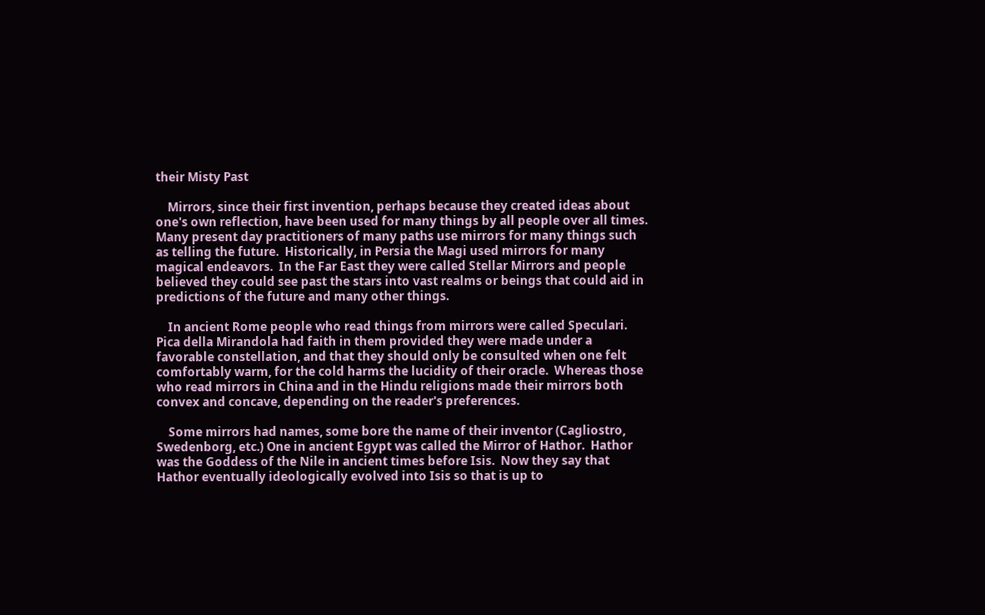their Misty Past

    Mirrors, since their first invention, perhaps because they created ideas about one's own reflection, have been used for many things by all people over all times. Many present day practitioners of many paths use mirrors for many things such as telling the future.  Historically, in Persia the Magi used mirrors for many magical endeavors.  In the Far East they were called Stellar Mirrors and people believed they could see past the stars into vast realms or beings that could aid in predictions of the future and many other things.

    In ancient Rome people who read things from mirrors were called Speculari. Pica della Mirandola had faith in them provided they were made under a favorable constellation, and that they should only be consulted when one felt comfortably warm, for the cold harms the lucidity of their oracle.  Whereas those who read mirrors in China and in the Hindu religions made their mirrors both convex and concave, depending on the reader's preferences.

    Some mirrors had names, some bore the name of their inventor (Cagliostro, Swedenborg, etc.) One in ancient Egypt was called the Mirror of Hathor.  Hathor was the Goddess of the Nile in ancient times before Isis.  Now they say that Hathor eventually ideologically evolved into Isis so that is up to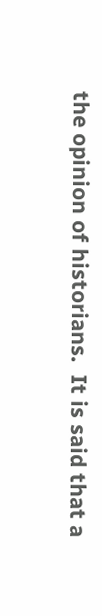the opinion of historians.  It is said that a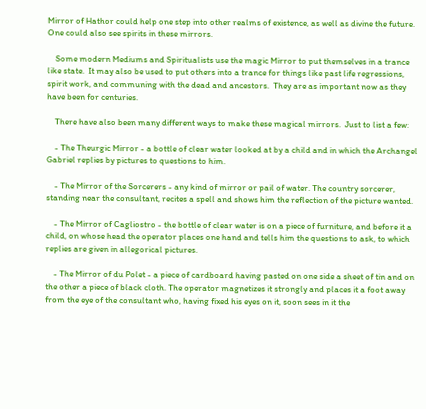Mirror of Hathor could help one step into other realms of existence, as well as divine the future. One could also see spirits in these mirrors.

    Some modern Mediums and Spiritualists use the magic Mirror to put themselves in a trance like state.  It may also be used to put others into a trance for things like past life regressions, spirit work, and communing with the dead and ancestors.  They are as important now as they have been for centuries.

    There have also been many different ways to make these magical mirrors.  Just to list a few:

    - The Theurgic Mirror - a bottle of clear water looked at by a child and in which the Archangel Gabriel replies by pictures to questions to him.

    - The Mirror of the Sorcerers - any kind of mirror or pail of water. The country sorcerer, standing near the consultant, recites a spell and shows him the reflection of the picture wanted.

    - The Mirror of Cagliostro - the bottle of clear water is on a piece of furniture, and before it a child, on whose head the operator places one hand and tells him the questions to ask, to which replies are given in allegorical pictures.

    - The Mirror of du Polet - a piece of cardboard having pasted on one side a sheet of tin and on the other a piece of black cloth. The operator magnetizes it strongly and places it a foot away from the eye of the consultant who, having fixed his eyes on it, soon sees in it the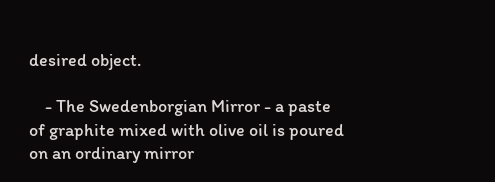desired object.

    - The Swedenborgian Mirror - a paste of graphite mixed with olive oil is poured on an ordinary mirror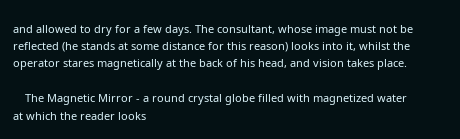and allowed to dry for a few days. The consultant, whose image must not be reflected (he stands at some distance for this reason) looks into it, whilst the operator stares magnetically at the back of his head, and vision takes place.

    The Magnetic Mirror - a round crystal globe filled with magnetized water at which the reader looks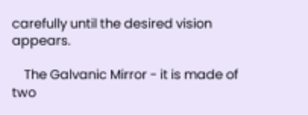carefully until the desired vision appears.

    The Galvanic Mirror - it is made of two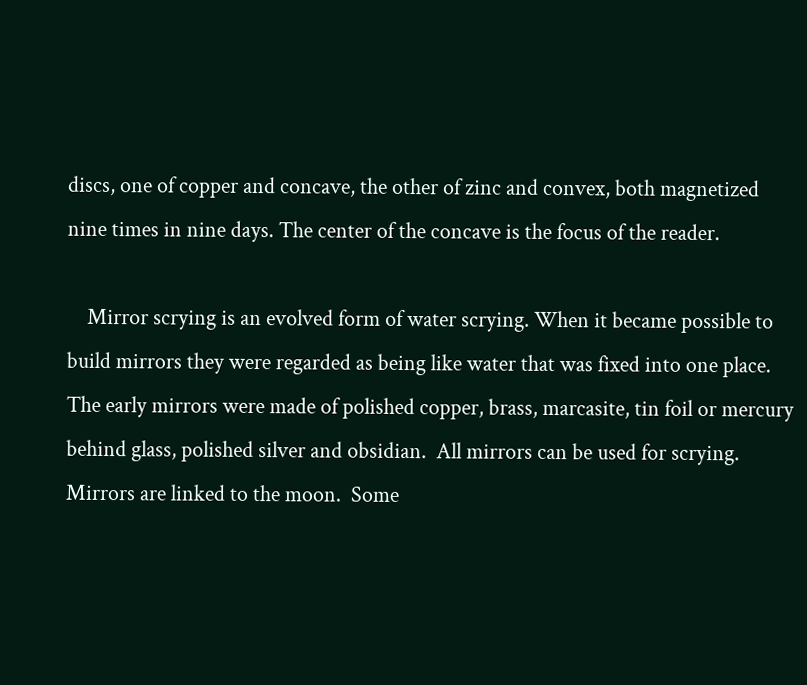discs, one of copper and concave, the other of zinc and convex, both magnetized nine times in nine days. The center of the concave is the focus of the reader.

    Mirror scrying is an evolved form of water scrying. When it became possible to build mirrors they were regarded as being like water that was fixed into one place. The early mirrors were made of polished copper, brass, marcasite, tin foil or mercury behind glass, polished silver and obsidian.  All mirrors can be used for scrying. Mirrors are linked to the moon.  Some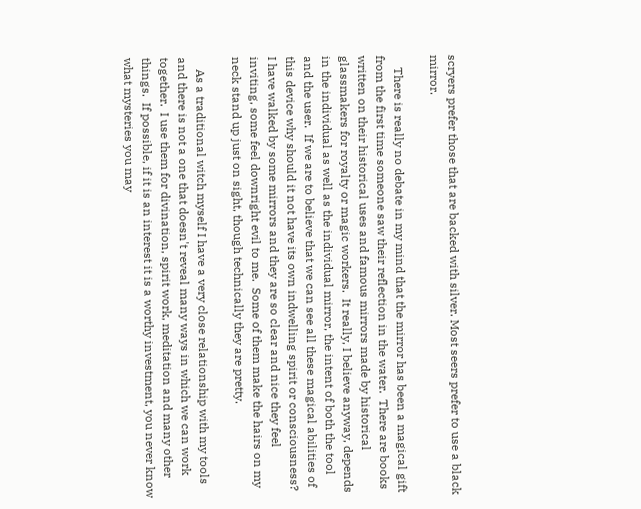scryers prefer those that are backed with silver. Most seers prefer to use a black mirror.

    There is really no debate in my mind that the mirror has been a magical gift from the first time someone saw their reflection in the water.  There are books written on their historical uses and famous mirrors made by historical glassmakers for royalty or magic workers.  It really, I believe anyway, depends in the individual as well as the individual mirror, the intent of both the tool and the user.  If we are to believe that we can see all these magical abilities of this device why should it not have its own indwelling spirit or consciousness?  I have walked by some mirrors and they are so clear and nice they feel inviting, some feel downright evil to me.  Some of them make the hairs on my neck stand up just on sight, though technically they are pretty.

    As a traditional witch myself I have a very close relationship with my tools and there is not a one that doesn't reveal many ways in which we can work together.  I use them for divination, spirit work, meditation and many other things.  If possible, if it is an interest it is a worthy investment, you never know what mysteries you may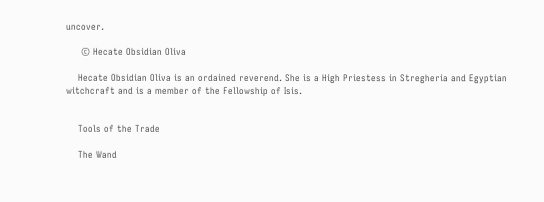uncover.

     © Hecate Obsidian Oliva

    Hecate Obsidian Oliva is an ordained reverend. She is a High Priestess in Stregheria and Egyptian witchcraft and is a member of the Fellowship of Isis.


    Tools of the Trade

    The Wand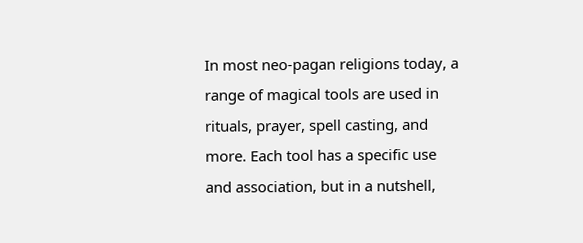In most neo-pagan religions today, a range of magical tools are used in rituals, prayer, spell casting, and more. Each tool has a specific use and association, but in a nutshell,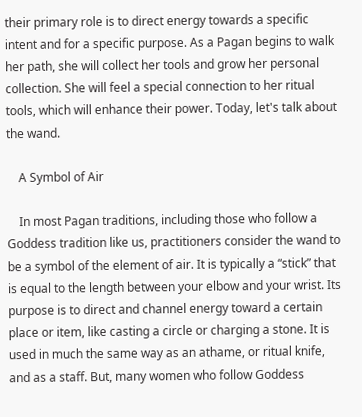their primary role is to direct energy towards a specific intent and for a specific purpose. As a Pagan begins to walk her path, she will collect her tools and grow her personal collection. She will feel a special connection to her ritual tools, which will enhance their power. Today, let's talk about the wand.

    A Symbol of Air

    In most Pagan traditions, including those who follow a Goddess tradition like us, practitioners consider the wand to be a symbol of the element of air. It is typically a “stick” that is equal to the length between your elbow and your wrist. Its purpose is to direct and channel energy toward a certain place or item, like casting a circle or charging a stone. It is used in much the same way as an athame, or ritual knife, and as a staff. But, many women who follow Goddess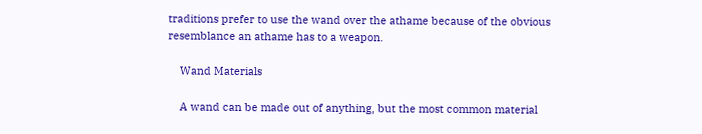traditions prefer to use the wand over the athame because of the obvious resemblance an athame has to a weapon.

    Wand Materials

    A wand can be made out of anything, but the most common material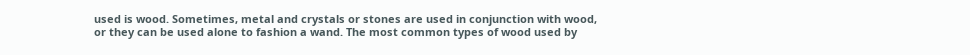used is wood. Sometimes, metal and crystals or stones are used in conjunction with wood, or they can be used alone to fashion a wand. The most common types of wood used by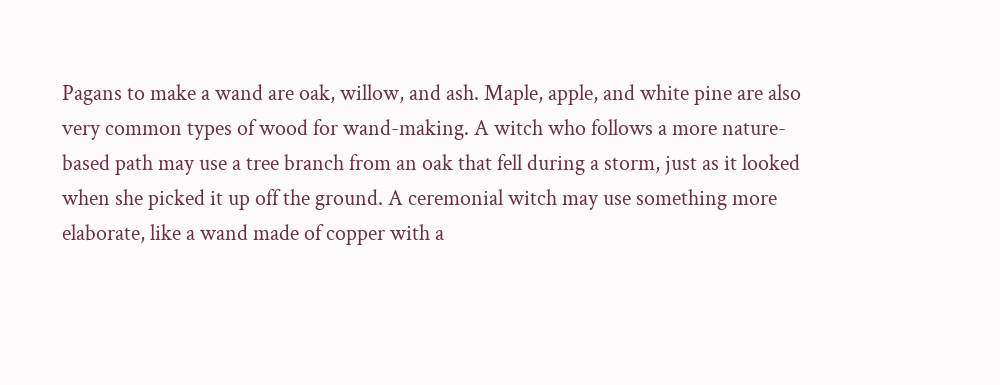Pagans to make a wand are oak, willow, and ash. Maple, apple, and white pine are also very common types of wood for wand-making. A witch who follows a more nature-based path may use a tree branch from an oak that fell during a storm, just as it looked when she picked it up off the ground. A ceremonial witch may use something more elaborate, like a wand made of copper with a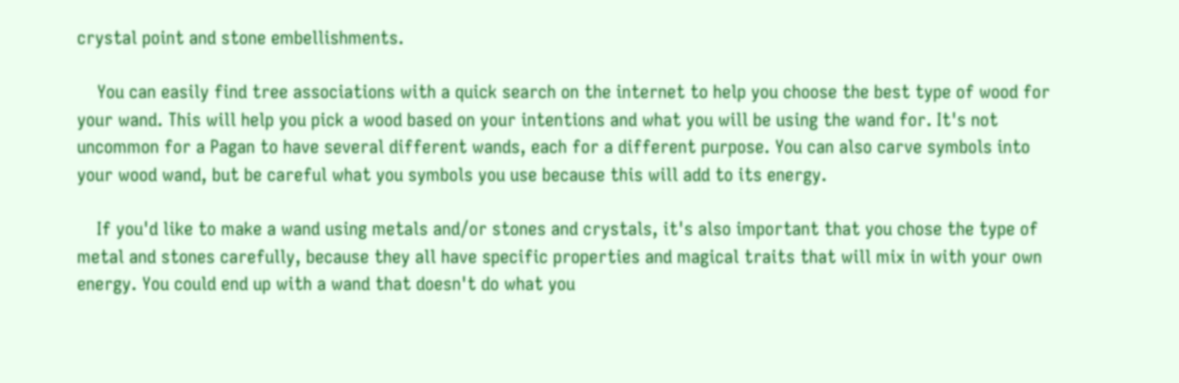crystal point and stone embellishments.

    You can easily find tree associations with a quick search on the internet to help you choose the best type of wood for your wand. This will help you pick a wood based on your intentions and what you will be using the wand for. It's not uncommon for a Pagan to have several different wands, each for a different purpose. You can also carve symbols into your wood wand, but be careful what you symbols you use because this will add to its energy.

    If you'd like to make a wand using metals and/or stones and crystals, it's also important that you chose the type of metal and stones carefully, because they all have specific properties and magical traits that will mix in with your own energy. You could end up with a wand that doesn't do what you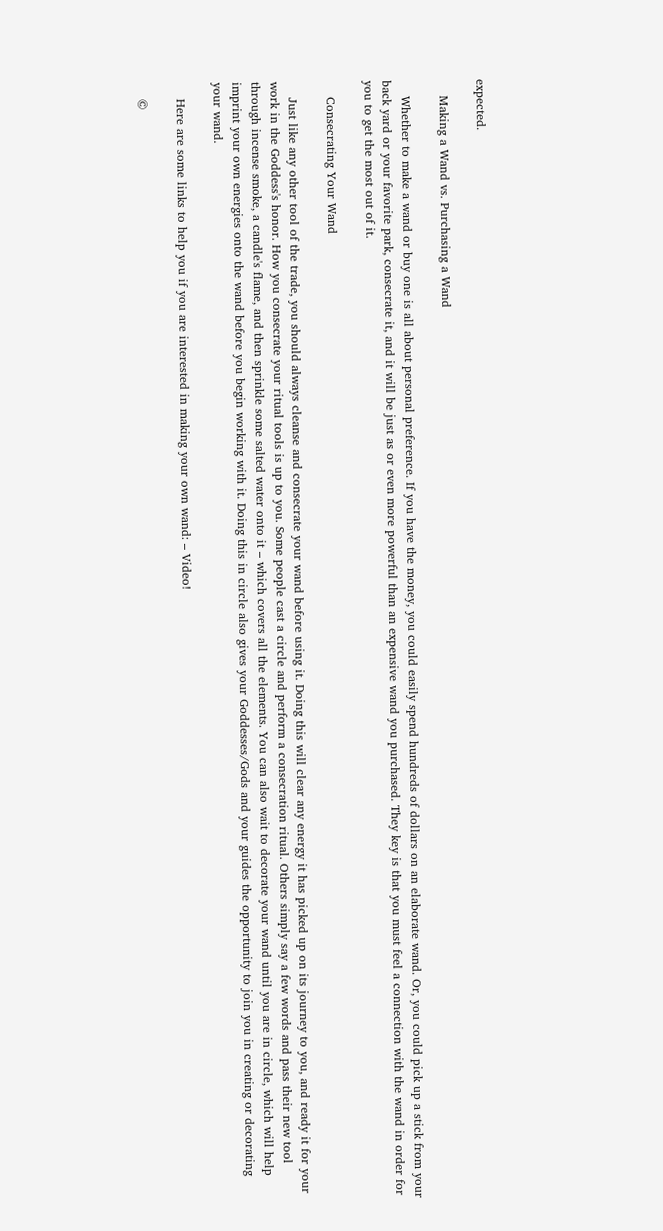expected.

    Making a Wand vs. Purchasing a Wand

    Whether to make a wand or buy one is all about personal preference. If you have the money, you could easily spend hundreds of dollars on an elaborate wand. Or, you could pick up a stick from your back yard or your favorite park, consecrate it, and it will be just as or even more powerful than an expensive wand you purchased. They key is that you must feel a connection with the wand in order for you to get the most out of it.

    Consecrating Your Wand

    Just like any other tool of the trade, you should always cleanse and consecrate your wand before using it. Doing this will clear any energy it has picked up on its journey to you, and ready it for your work in the Goddess's honor. How you consecrate your ritual tools is up to you. Some people cast a circle and perform a consecration ritual. Others simply say a few words and pass their new tool through incense smoke, a candle's flame, and then sprinkle some salted water onto it – which covers all the elements. You can also wait to decorate your wand until you are in circle, which will help imprint your own energies onto the wand before you begin working with it. Doing this in circle also gives your Goddesses/Gods and your guides the opportunity to join you in creating or decorating your wand.

    Here are some links to help you if you are interested in making your own wand: – Video!

    ©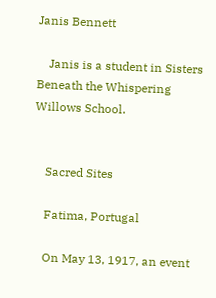Janis Bennett

    Janis is a student in Sisters Beneath the Whispering Willows School.


    Sacred Sites

    Fatima, Portugal

    On May 13, 1917, an event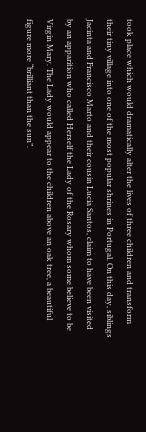took place which would dramatically alter the lives of three children and transform their tiny village into one of the most popular shrines in Portugal. On this day, siblings Jacinta and Francisco Marto and their cousin Lucia Santos, claim to have been visited by an apparition who called Herself the Lady of the Rosary whom some believe to be Virgin Mary. The Lady would appear to the children above an oak tree, a beautiful figure more “brilliant than the sun”.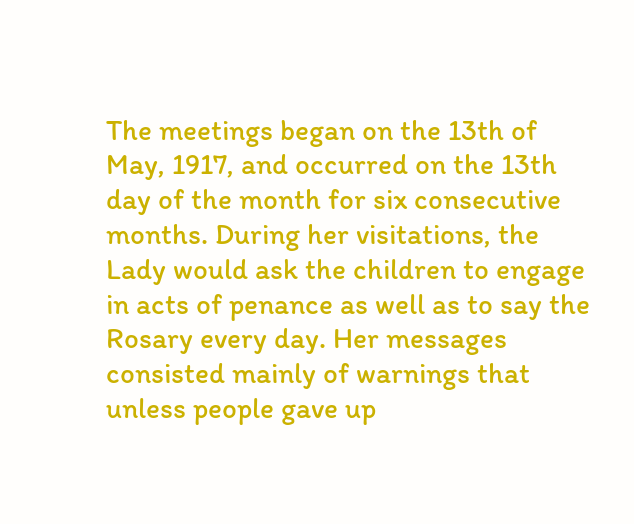The meetings began on the 13th of May, 1917, and occurred on the 13th day of the month for six consecutive months. During her visitations, the Lady would ask the children to engage in acts of penance as well as to say the Rosary every day. Her messages consisted mainly of warnings that unless people gave up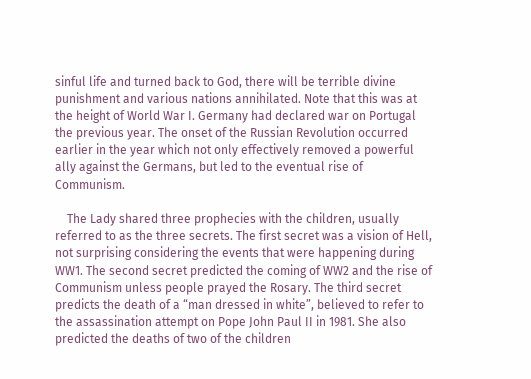sinful life and turned back to God, there will be terrible divine punishment and various nations annihilated. Note that this was at the height of World War I. Germany had declared war on Portugal the previous year. The onset of the Russian Revolution occurred earlier in the year which not only effectively removed a powerful ally against the Germans, but led to the eventual rise of Communism.

    The Lady shared three prophecies with the children, usually referred to as the three secrets. The first secret was a vision of Hell, not surprising considering the events that were happening during WW1. The second secret predicted the coming of WW2 and the rise of Communism unless people prayed the Rosary. The third secret predicts the death of a “man dressed in white”, believed to refer to the assassination attempt on Pope John Paul II in 1981. She also predicted the deaths of two of the children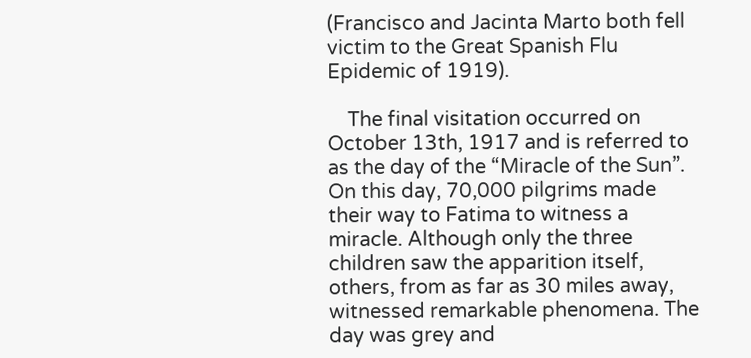(Francisco and Jacinta Marto both fell victim to the Great Spanish Flu Epidemic of 1919).

    The final visitation occurred on October 13th, 1917 and is referred to as the day of the “Miracle of the Sun”. On this day, 70,000 pilgrims made their way to Fatima to witness a miracle. Although only the three children saw the apparition itself, others, from as far as 30 miles away, witnessed remarkable phenomena. The day was grey and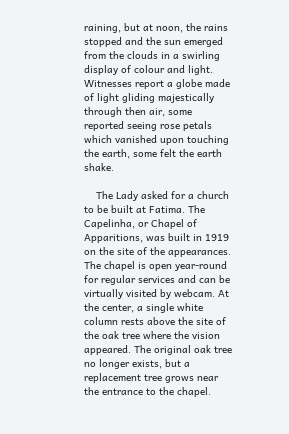raining, but at noon, the rains stopped and the sun emerged from the clouds in a swirling display of colour and light. Witnesses report a globe made of light gliding majestically through then air, some reported seeing rose petals which vanished upon touching the earth, some felt the earth shake.

    The Lady asked for a church to be built at Fatima. The Capelinha, or Chapel of Apparitions, was built in 1919 on the site of the appearances. The chapel is open year-round for regular services and can be virtually visited by webcam. At the center, a single white column rests above the site of the oak tree where the vision appeared. The original oak tree no longer exists, but a replacement tree grows near the entrance to the chapel.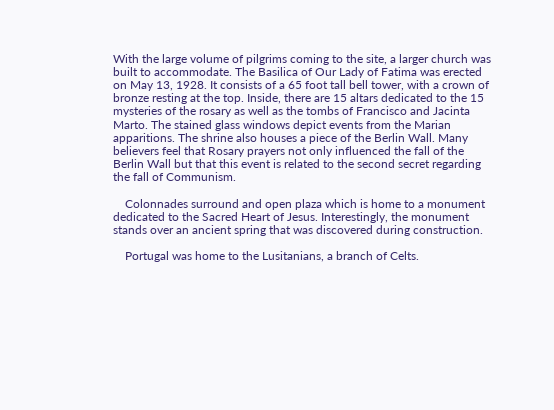With the large volume of pilgrims coming to the site, a larger church was built to accommodate. The Basilica of Our Lady of Fatima was erected on May 13, 1928. It consists of a 65 foot tall bell tower, with a crown of bronze resting at the top. Inside, there are 15 altars dedicated to the 15 mysteries of the rosary as well as the tombs of Francisco and Jacinta Marto. The stained glass windows depict events from the Marian apparitions. The shrine also houses a piece of the Berlin Wall. Many believers feel that Rosary prayers not only influenced the fall of the Berlin Wall but that this event is related to the second secret regarding the fall of Communism.

    Colonnades surround and open plaza which is home to a monument dedicated to the Sacred Heart of Jesus. Interestingly, the monument stands over an ancient spring that was discovered during construction.

    Portugal was home to the Lusitanians, a branch of Celts.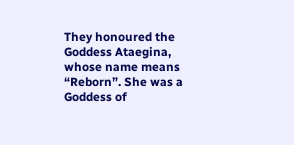They honoured the Goddess Ataegina, whose name means “Reborn”. She was a Goddess of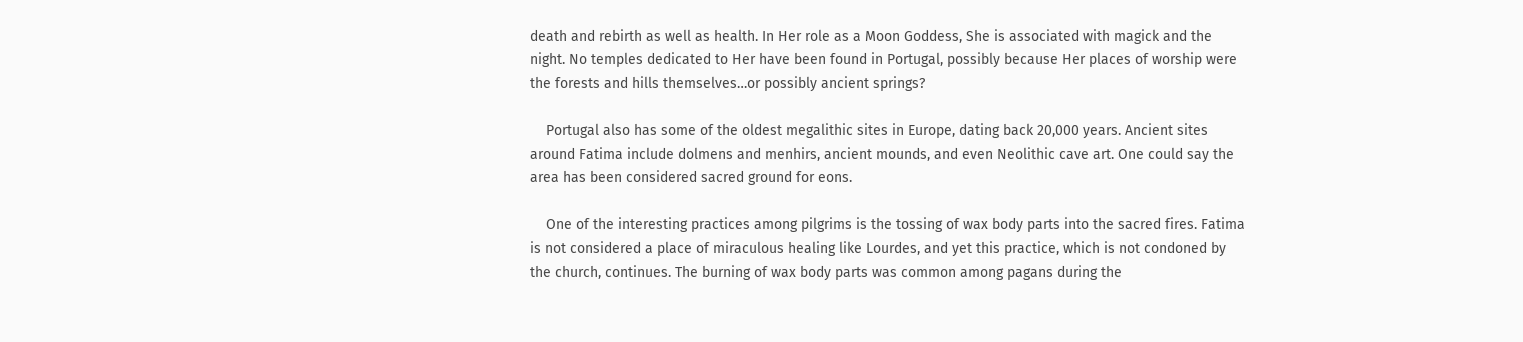death and rebirth as well as health. In Her role as a Moon Goddess, She is associated with magick and the night. No temples dedicated to Her have been found in Portugal, possibly because Her places of worship were the forests and hills themselves…or possibly ancient springs?

    Portugal also has some of the oldest megalithic sites in Europe, dating back 20,000 years. Ancient sites around Fatima include dolmens and menhirs, ancient mounds, and even Neolithic cave art. One could say the area has been considered sacred ground for eons.

    One of the interesting practices among pilgrims is the tossing of wax body parts into the sacred fires. Fatima is not considered a place of miraculous healing like Lourdes, and yet this practice, which is not condoned by the church, continues. The burning of wax body parts was common among pagans during the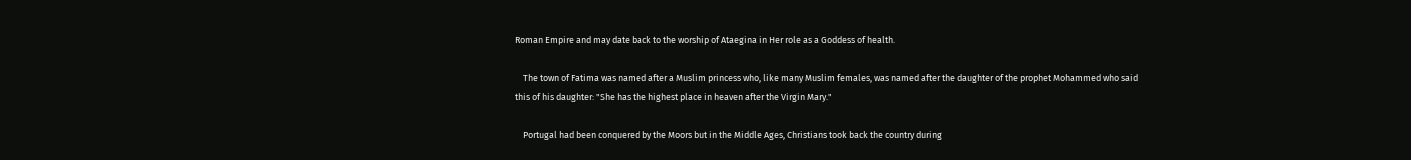Roman Empire and may date back to the worship of Ataegina in Her role as a Goddess of health.

    The town of Fatima was named after a Muslim princess who, like many Muslim females, was named after the daughter of the prophet Mohammed who said this of his daughter: "She has the highest place in heaven after the Virgin Mary."

    Portugal had been conquered by the Moors but in the Middle Ages, Christians took back the country during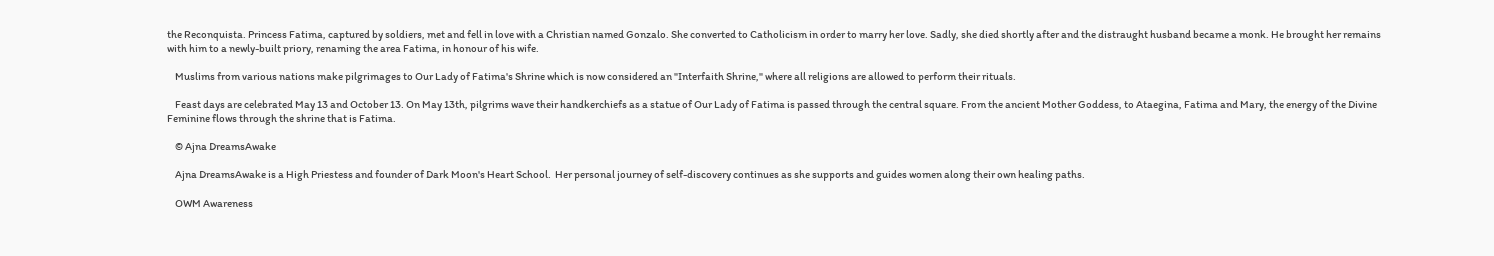the Reconquista. Princess Fatima, captured by soldiers, met and fell in love with a Christian named Gonzalo. She converted to Catholicism in order to marry her love. Sadly, she died shortly after and the distraught husband became a monk. He brought her remains with him to a newly-built priory, renaming the area Fatima, in honour of his wife.

    Muslims from various nations make pilgrimages to Our Lady of Fatima's Shrine which is now considered an "Interfaith Shrine," where all religions are allowed to perform their rituals.

    Feast days are celebrated May 13 and October 13. On May 13th, pilgrims wave their handkerchiefs as a statue of Our Lady of Fatima is passed through the central square. From the ancient Mother Goddess, to Ataegina, Fatima and Mary, the energy of the Divine Feminine flows through the shrine that is Fatima.

    © Ajna DreamsAwake

    Ajna DreamsAwake is a High Priestess and founder of Dark Moon's Heart School.  Her personal journey of self-discovery continues as she supports and guides women along their own healing paths.

    OWM Awareness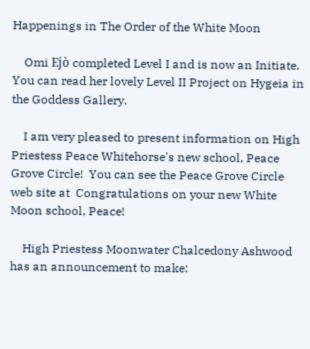Happenings in The Order of the White Moon

    Omi Ejò completed Level I and is now an Initiate.  You can read her lovely Level II Project on Hygeia in the Goddess Gallery.

    I am very pleased to present information on High Priestess Peace Whitehorse's new school, Peace Grove Circle!  You can see the Peace Grove Circle web site at  Congratulations on your new White Moon school, Peace!

    High Priestess Moonwater Chalcedony Ashwood has an announcement to make: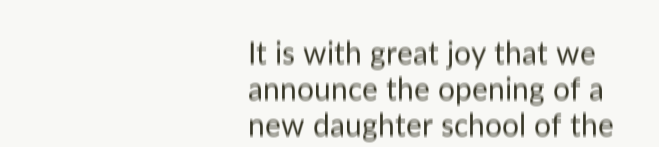It is with great joy that we announce the opening of a new daughter school of the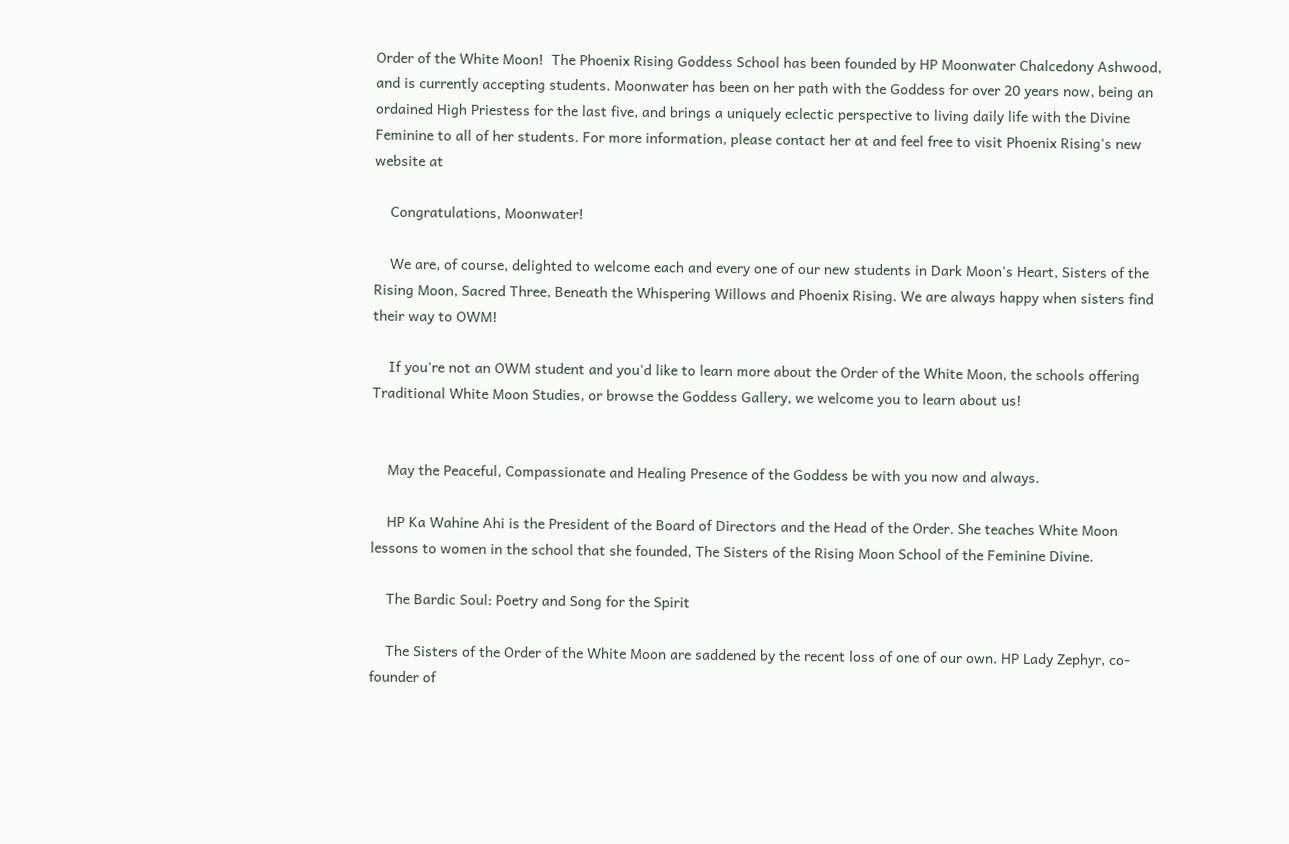Order of the White Moon!  The Phoenix Rising Goddess School has been founded by HP Moonwater Chalcedony Ashwood, and is currently accepting students. Moonwater has been on her path with the Goddess for over 20 years now, being an ordained High Priestess for the last five, and brings a uniquely eclectic perspective to living daily life with the Divine Feminine to all of her students. For more information, please contact her at and feel free to visit Phoenix Rising's new website at

    Congratulations, Moonwater!

    We are, of course, delighted to welcome each and every one of our new students in Dark Moon's Heart, Sisters of the Rising Moon, Sacred Three, Beneath the Whispering Willows and Phoenix Rising. We are always happy when sisters find their way to OWM!

    If you're not an OWM student and you'd like to learn more about the Order of the White Moon, the schools offering Traditional White Moon Studies, or browse the Goddess Gallery, we welcome you to learn about us!


    May the Peaceful, Compassionate and Healing Presence of the Goddess be with you now and always.

    HP Ka Wahine Ahi is the President of the Board of Directors and the Head of the Order. She teaches White Moon lessons to women in the school that she founded, The Sisters of the Rising Moon School of the Feminine Divine.

    The Bardic Soul: Poetry and Song for the Spirit

    The Sisters of the Order of the White Moon are saddened by the recent loss of one of our own. HP Lady Zephyr, co-founder of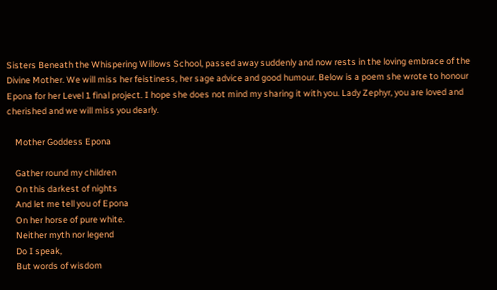Sisters Beneath the Whispering Willows School, passed away suddenly and now rests in the loving embrace of the Divine Mother. We will miss her feistiness, her sage advice and good humour. Below is a poem she wrote to honour Epona for her Level 1 final project. I hope she does not mind my sharing it with you. Lady Zephyr, you are loved and cherished and we will miss you dearly.

    Mother Goddess Epona

    Gather round my children
    On this darkest of nights
    And let me tell you of Epona
    On her horse of pure white.
    Neither myth nor legend
    Do I speak,
    But words of wisdom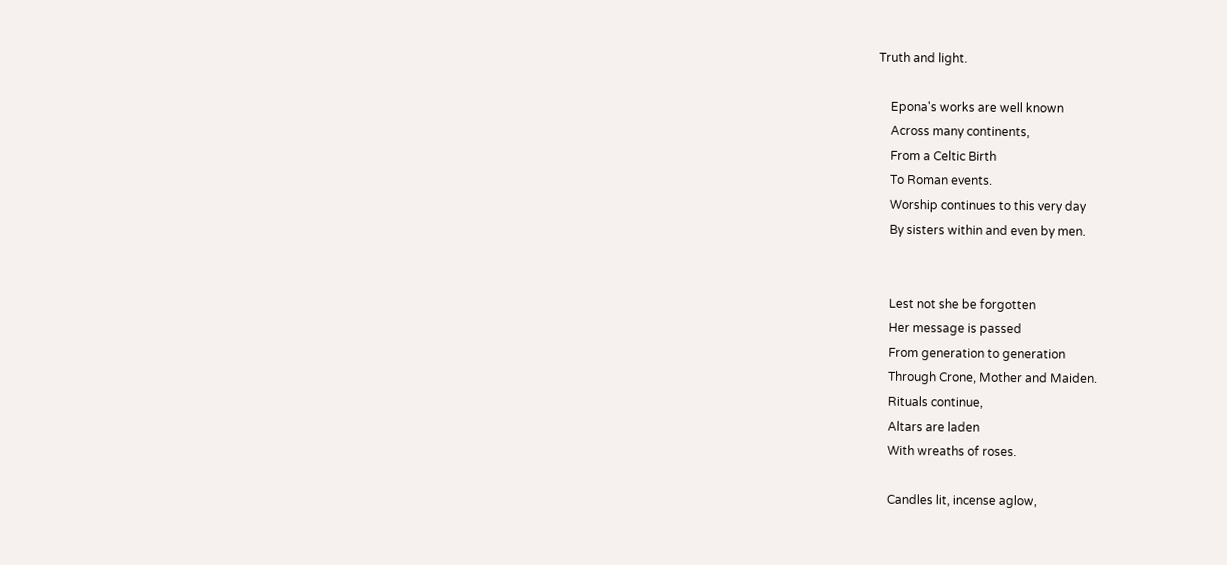Truth and light.

    Epona's works are well known
    Across many continents,
    From a Celtic Birth
    To Roman events.
    Worship continues to this very day
    By sisters within and even by men.


    Lest not she be forgotten
    Her message is passed
    From generation to generation
    Through Crone, Mother and Maiden.
    Rituals continue,
    Altars are laden
    With wreaths of roses.

    Candles lit, incense aglow,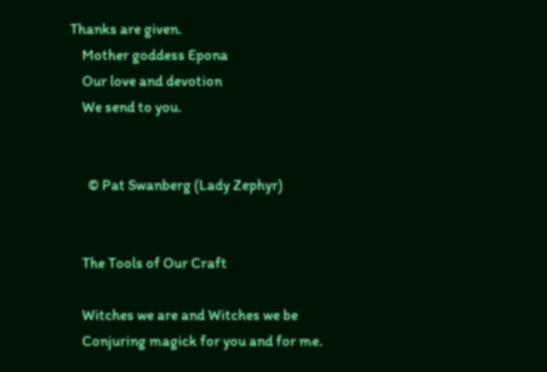Thanks are given.
    Mother goddess Epona
    Our love and devotion
    We send to you.


      © Pat Swanberg (Lady Zephyr)


    The Tools of Our Craft

    Witches we are and Witches we be
    Conjuring magick for you and for me.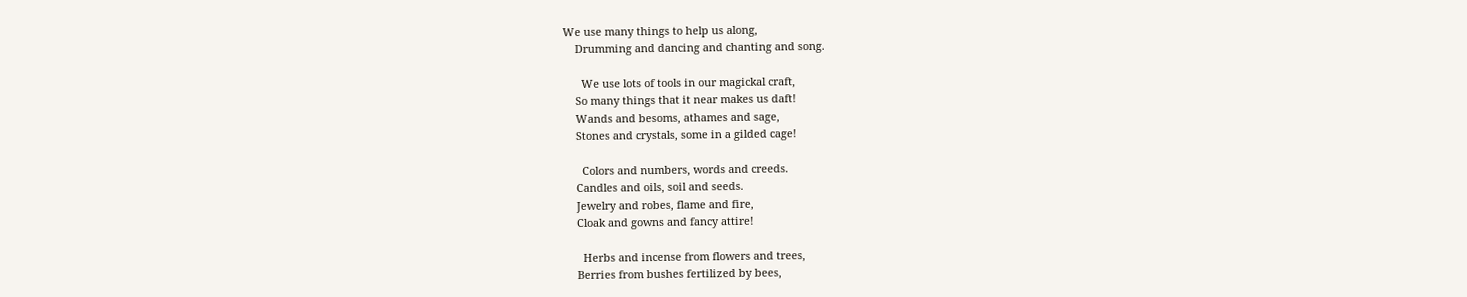We use many things to help us along,
    Drumming and dancing and chanting and song.

      We use lots of tools in our magickal craft,
    So many things that it near makes us daft!
    Wands and besoms, athames and sage,
    Stones and crystals, some in a gilded cage!

      Colors and numbers, words and creeds.
    Candles and oils, soil and seeds.
    Jewelry and robes, flame and fire,
    Cloak and gowns and fancy attire!

      Herbs and incense from flowers and trees,
    Berries from bushes fertilized by bees,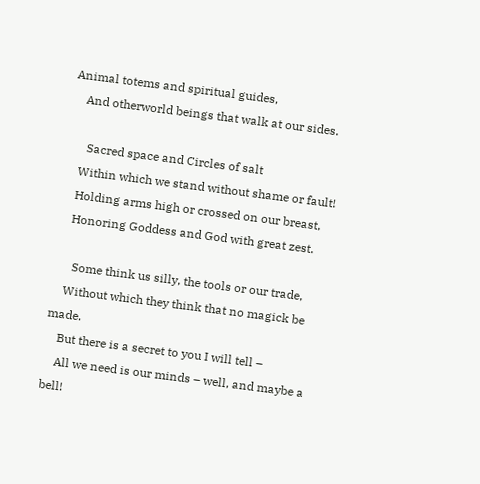Animal totems and spiritual guides,
    And otherworld beings that walk at our sides.

      Sacred space and Circles of salt
    Within which we stand without shame or fault!
    Holding arms high or crossed on our breast,
    Honoring Goddess and God with great zest.

      Some think us silly, the tools or our trade,
    Without which they think that no magick be made.
    But there is a secret to you I will tell –
    All we need is our minds – well, and maybe a bell!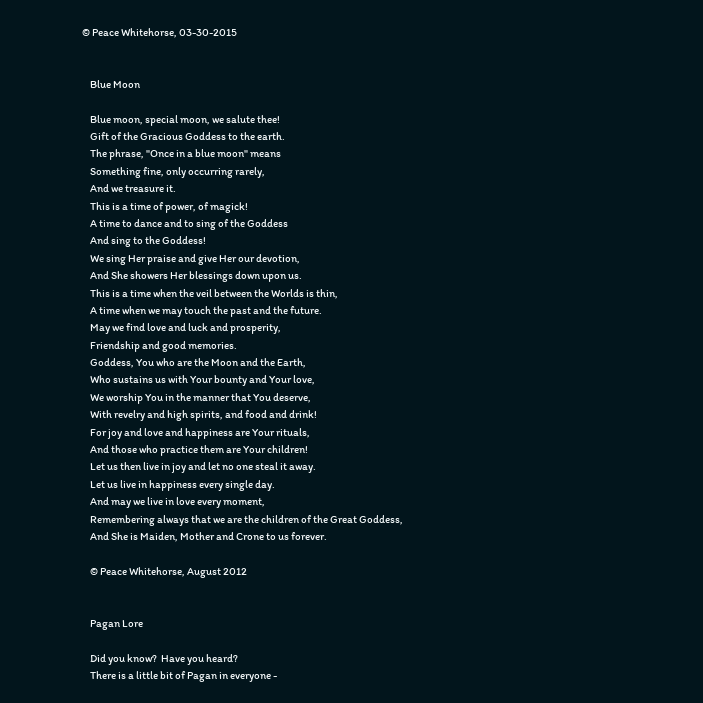© Peace Whitehorse, 03-30-2015


    Blue Moon

    Blue moon, special moon, we salute thee!
    Gift of the Gracious Goddess to the earth.
    The phrase, "Once in a blue moon" means
    Something fine, only occurring rarely,
    And we treasure it.
    This is a time of power, of magick!
    A time to dance and to sing of the Goddess
    And sing to the Goddess!
    We sing Her praise and give Her our devotion,
    And She showers Her blessings down upon us.
    This is a time when the veil between the Worlds is thin,
    A time when we may touch the past and the future.
    May we find love and luck and prosperity,
    Friendship and good memories.
    Goddess, You who are the Moon and the Earth,
    Who sustains us with Your bounty and Your love,
    We worship You in the manner that You deserve,
    With revelry and high spirits, and food and drink!
    For joy and love and happiness are Your rituals,
    And those who practice them are Your children!
    Let us then live in joy and let no one steal it away.
    Let us live in happiness every single day.
    And may we live in love every moment,
    Remembering always that we are the children of the Great Goddess,
    And She is Maiden, Mother and Crone to us forever.

    © Peace Whitehorse, August 2012


    Pagan Lore

    Did you know?  Have you heard?
    There is a little bit of Pagan in everyone -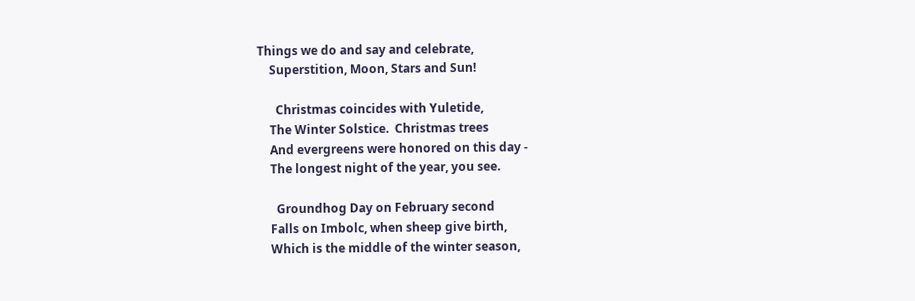Things we do and say and celebrate,
    Superstition, Moon, Stars and Sun!

      Christmas coincides with Yuletide,
    The Winter Solstice.  Christmas trees
    And evergreens were honored on this day -
    The longest night of the year, you see.

      Groundhog Day on February second
    Falls on Imbolc, when sheep give birth,
    Which is the middle of the winter season,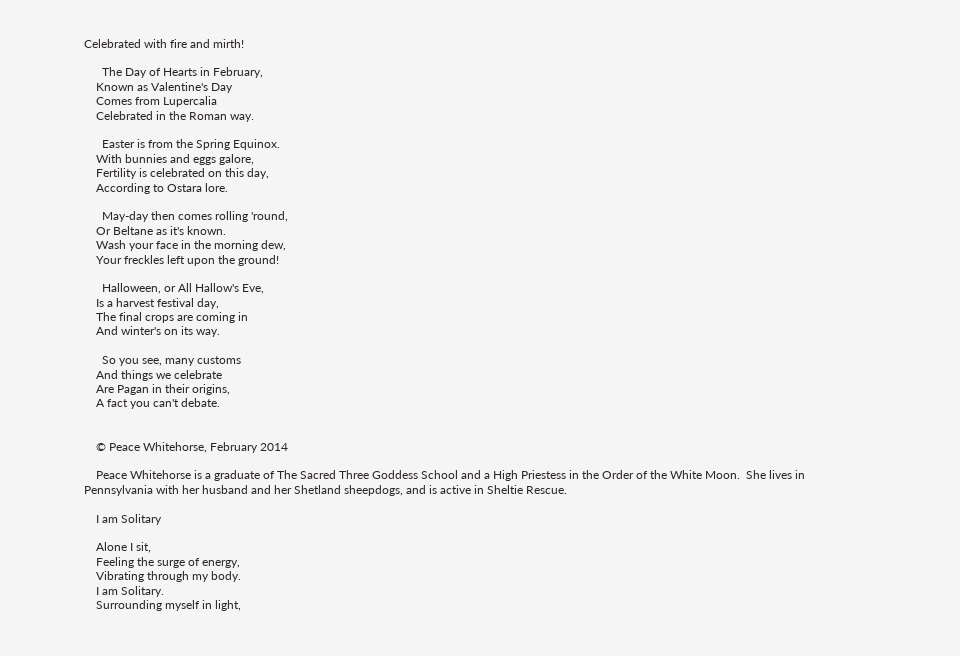Celebrated with fire and mirth!

      The Day of Hearts in February,
    Known as Valentine's Day
    Comes from Lupercalia
    Celebrated in the Roman way.

      Easter is from the Spring Equinox.
    With bunnies and eggs galore,
    Fertility is celebrated on this day,
    According to Ostara lore.

      May-day then comes rolling 'round,
    Or Beltane as it's known.
    Wash your face in the morning dew,
    Your freckles left upon the ground!

      Halloween, or All Hallow's Eve,
    Is a harvest festival day,
    The final crops are coming in
    And winter's on its way.

      So you see, many customs
    And things we celebrate
    Are Pagan in their origins,
    A fact you can't debate.


    © Peace Whitehorse, February 2014

    Peace Whitehorse is a graduate of The Sacred Three Goddess School and a High Priestess in the Order of the White Moon.  She lives in Pennsylvania with her husband and her Shetland sheepdogs, and is active in Sheltie Rescue.

    I am Solitary

    Alone I sit,
    Feeling the surge of energy,
    Vibrating through my body.
    I am Solitary.
    Surrounding myself in light,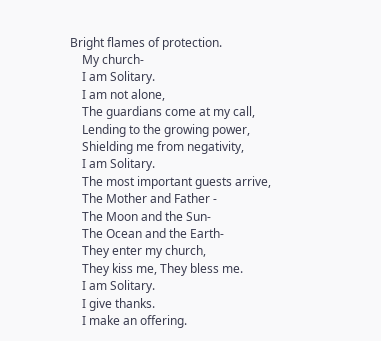Bright flames of protection.
    My church-
    I am Solitary.
    I am not alone,
    The guardians come at my call,
    Lending to the growing power,
    Shielding me from negativity,
    I am Solitary.
    The most important guests arrive,
    The Mother and Father -
    The Moon and the Sun-
    The Ocean and the Earth-
    They enter my church,
    They kiss me, They bless me.
    I am Solitary.
    I give thanks.
    I make an offering.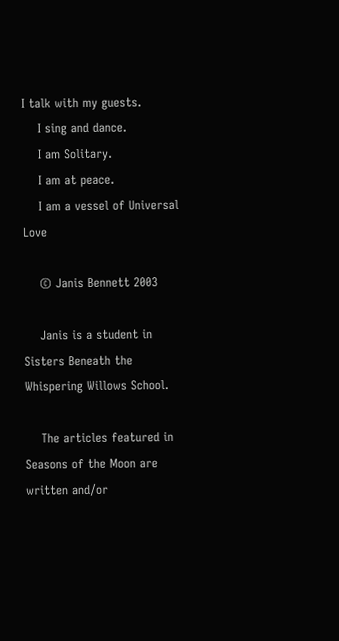I talk with my guests.
    I sing and dance.
    I am Solitary.
    I am at peace.
    I am a vessel of Universal Love

    © Janis Bennett 2003

    Janis is a student in Sisters Beneath the Whispering Willows School.

    The articles featured in Seasons of the Moon are written and/or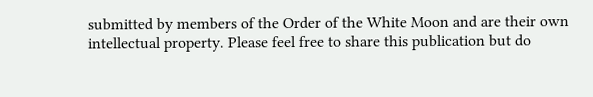submitted by members of the Order of the White Moon and are their own intellectual property. Please feel free to share this publication but do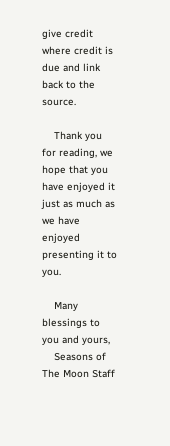give credit where credit is due and link back to the source.

    Thank you for reading, we hope that you have enjoyed it just as much as we have enjoyed presenting it to you.

    Many blessings to you and yours,
    Seasons of The Moon Staff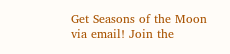Get Seasons of the Moon via email! Join the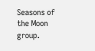Seasons of the Moon group.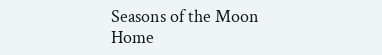Seasons of the Moon Home